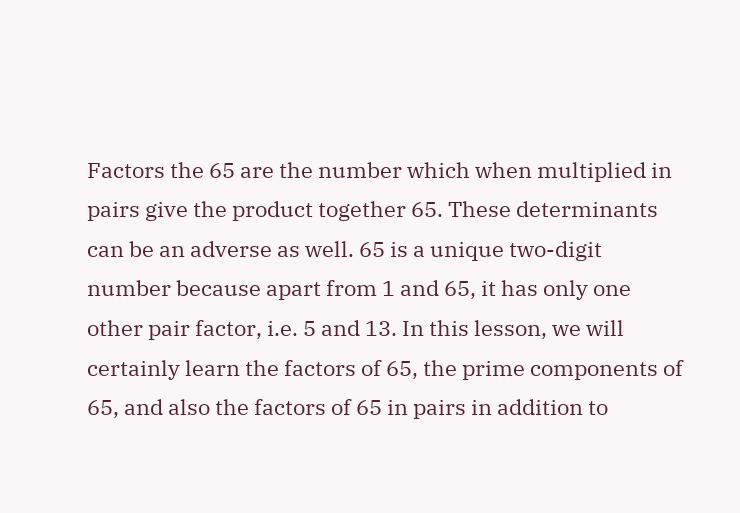Factors the 65 are the number which when multiplied in pairs give the product together 65. These determinants can be an adverse as well. 65 is a unique two-digit number because apart from 1 and 65, it has only one other pair factor, i.e. 5 and 13. In this lesson, we will certainly learn the factors of 65, the prime components of 65, and also the factors of 65 in pairs in addition to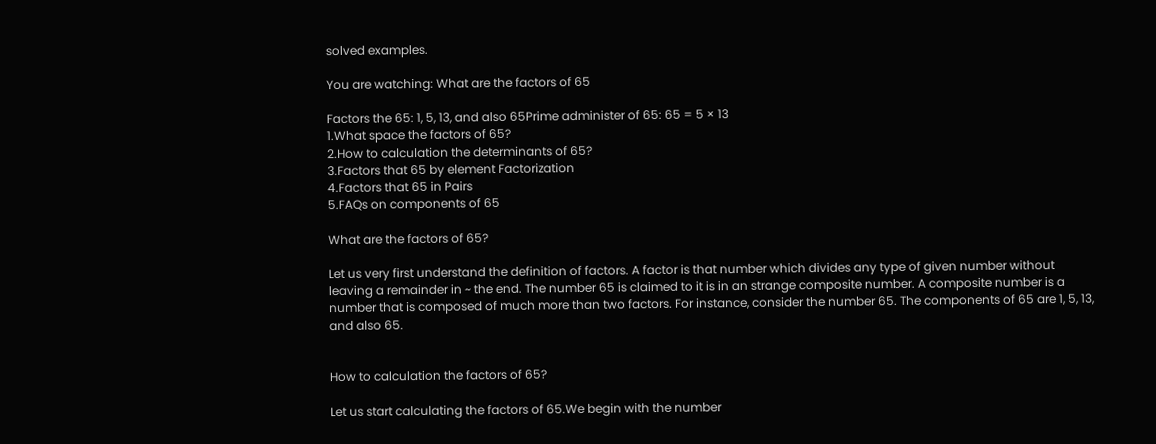solved examples.

You are watching: What are the factors of 65

Factors the 65: 1, 5, 13, and also 65Prime administer of 65: 65 = 5 × 13
1.What space the factors of 65?
2.How to calculation the determinants of 65?
3.Factors that 65 by element Factorization
4.Factors that 65 in Pairs
5.FAQs on components of 65

What are the factors of 65?

Let us very first understand the definition of factors. A factor is that number which divides any type of given number without leaving a remainder in ~ the end. The number 65 is claimed to it is in an strange composite number. A composite number is a number that is composed of much more than two factors. For instance, consider the number 65. The components of 65 are 1, 5, 13, and also 65.


How to calculation the factors of 65?

Let us start calculating the factors of 65.We begin with the number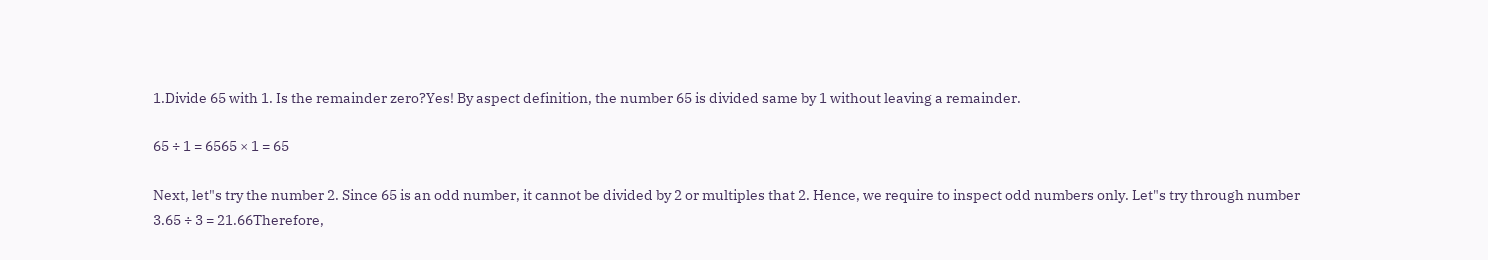1.Divide 65 with 1. Is the remainder zero?Yes! By aspect definition, the number 65 is divided same by 1 without leaving a remainder.

65 ÷ 1 = 6565 × 1 = 65

Next, let"s try the number 2. Since 65 is an odd number, it cannot be divided by 2 or multiples that 2. Hence, we require to inspect odd numbers only. Let"s try through number 3.65 ÷ 3 = 21.66Therefore,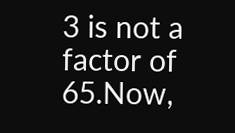3 is not a factor of 65.Now,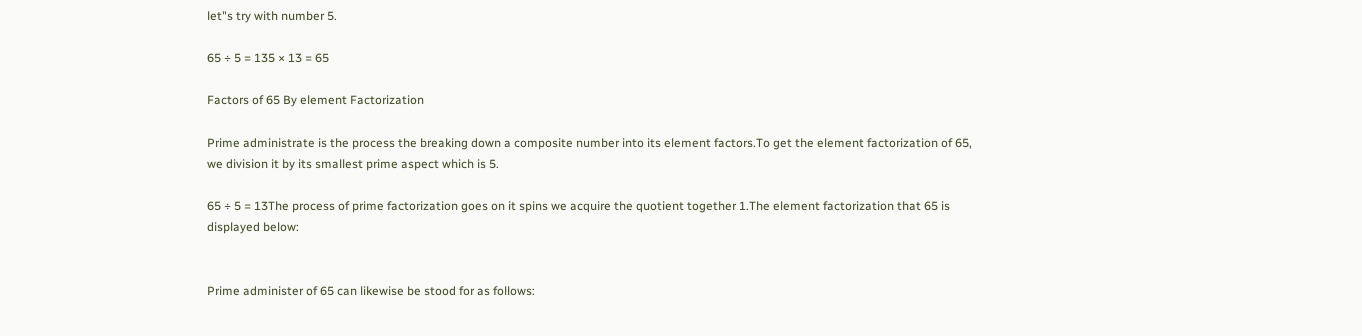let"s try with number 5.

65 ÷ 5 = 135 × 13 = 65

Factors of 65 By element Factorization

Prime administrate is the process the breaking down a composite number into its element factors.To get the element factorization of 65, we division it by its smallest prime aspect which is 5.

65 ÷ 5 = 13The process of prime factorization goes on it spins we acquire the quotient together 1.The element factorization that 65 is displayed below:


Prime administer of 65 can likewise be stood for as follows: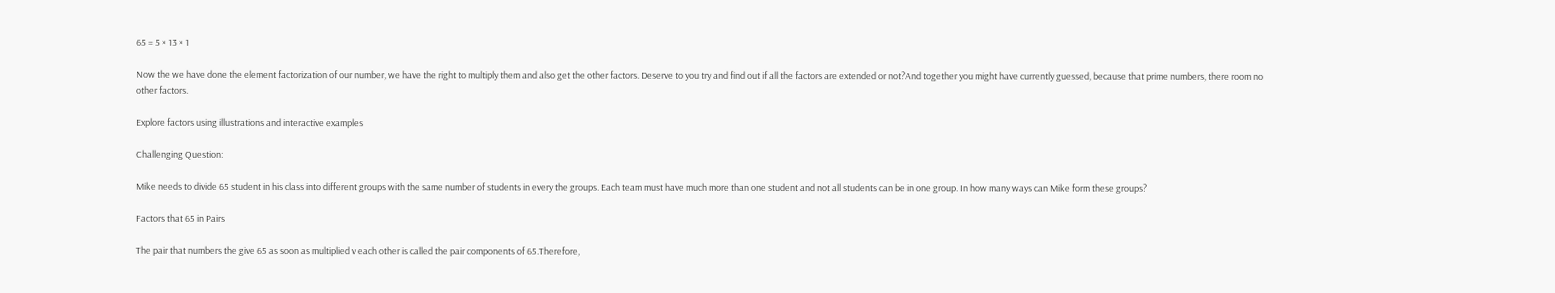65 = 5 × 13 × 1

Now the we have done the element factorization of our number, we have the right to multiply them and also get the other factors. Deserve to you try and find out if all the factors are extended or not?And together you might have currently guessed, because that prime numbers, there room no other factors.

Explore factors using illustrations and interactive examples

Challenging Question:

Mike needs to divide 65 student in his class into different groups with the same number of students in every the groups. Each team must have much more than one student and not all students can be in one group. In how many ways can Mike form these groups?

Factors that 65 in Pairs

The pair that numbers the give 65 as soon as multiplied v each other is called the pair components of 65.Therefore,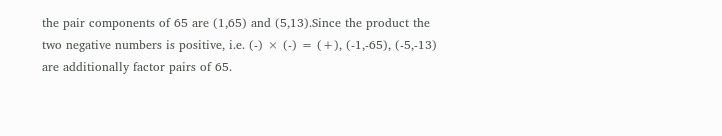the pair components of 65 are (1,65) and (5,13).Since the product the two negative numbers is positive, i.e. (-) × (-) = (+), (-1,-65), (-5,-13) are additionally factor pairs of 65.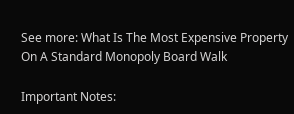See more: What Is The Most Expensive Property On A Standard Monopoly Board Walk

Important Notes: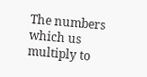The numbers which us multiply to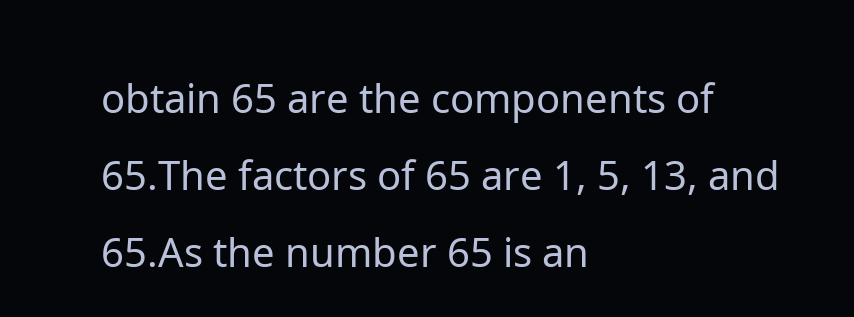obtain 65 are the components of 65.The factors of 65 are 1, 5, 13, and 65.As the number 65 is an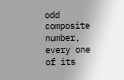odd composite number, every one of its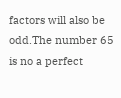factors will also be odd.The number 65 is no a perfect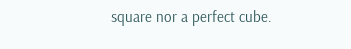square nor a perfect cube.